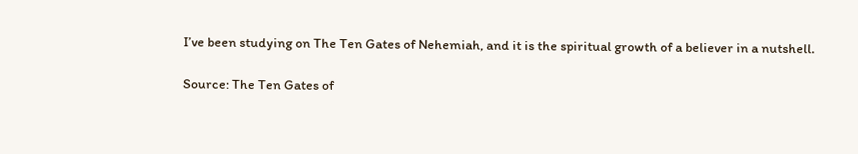I’ve been studying on The Ten Gates of Nehemiah, and it is the spiritual growth of a believer in a nutshell.

Source: The Ten Gates of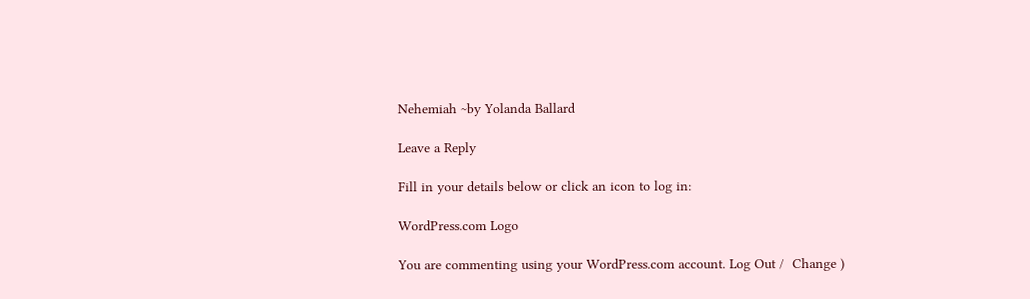Nehemiah ~by Yolanda Ballard

Leave a Reply

Fill in your details below or click an icon to log in:

WordPress.com Logo

You are commenting using your WordPress.com account. Log Out /  Change )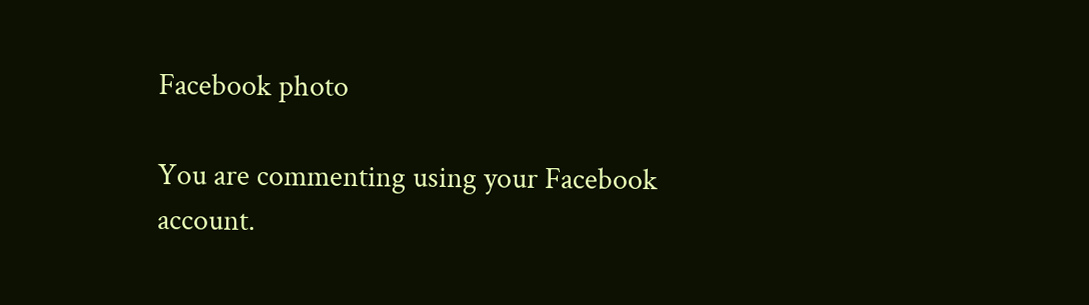Facebook photo

You are commenting using your Facebook account.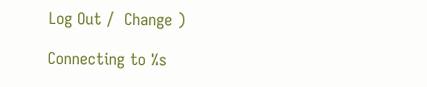Log Out /  Change )

Connecting to %s